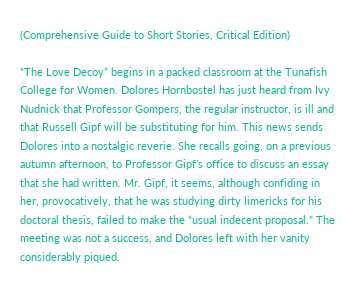(Comprehensive Guide to Short Stories, Critical Edition)

“The Love Decoy” begins in a packed classroom at the Tunafish College for Women. Dolores Hornbostel has just heard from Ivy Nudnick that Professor Gompers, the regular instructor, is ill and that Russell Gipf will be substituting for him. This news sends Dolores into a nostalgic reverie. She recalls going, on a previous autumn afternoon, to Professor Gipf’s office to discuss an essay that she had written. Mr. Gipf, it seems, although confiding in her, provocatively, that he was studying dirty limericks for his doctoral thesis, failed to make the “usual indecent proposal.” The meeting was not a success, and Dolores left with her vanity considerably piqued.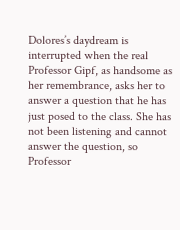Dolores’s daydream is interrupted when the real Professor Gipf, as handsome as her remembrance, asks her to answer a question that he has just posed to the class. She has not been listening and cannot answer the question, so Professor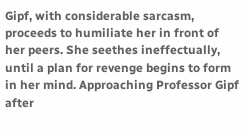Gipf, with considerable sarcasm, proceeds to humiliate her in front of her peers. She seethes ineffectually, until a plan for revenge begins to form in her mind. Approaching Professor Gipf after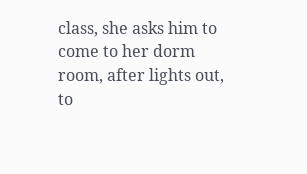class, she asks him to come to her dorm room, after lights out, to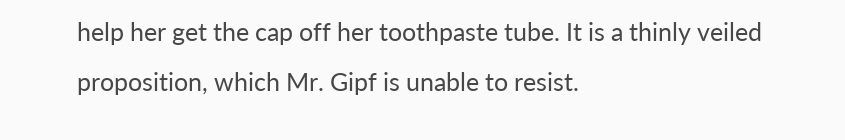help her get the cap off her toothpaste tube. It is a thinly veiled proposition, which Mr. Gipf is unable to resist.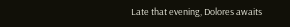Late that evening, Dolores awaits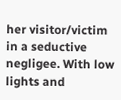her visitor/victim in a seductive negligee. With low lights and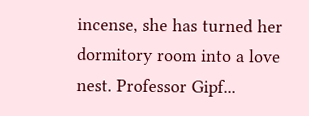incense, she has turned her dormitory room into a love nest. Professor Gipf...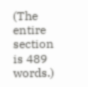(The entire section is 489 words.)